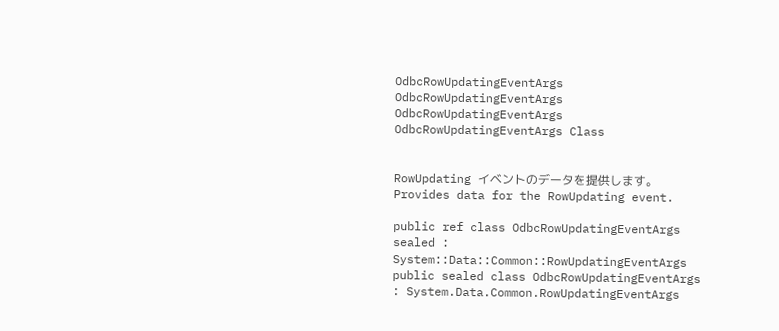OdbcRowUpdatingEventArgs OdbcRowUpdatingEventArgs OdbcRowUpdatingEventArgs OdbcRowUpdatingEventArgs Class


RowUpdating イベントのデータを提供します。Provides data for the RowUpdating event.

public ref class OdbcRowUpdatingEventArgs sealed : System::Data::Common::RowUpdatingEventArgs
public sealed class OdbcRowUpdatingEventArgs : System.Data.Common.RowUpdatingEventArgs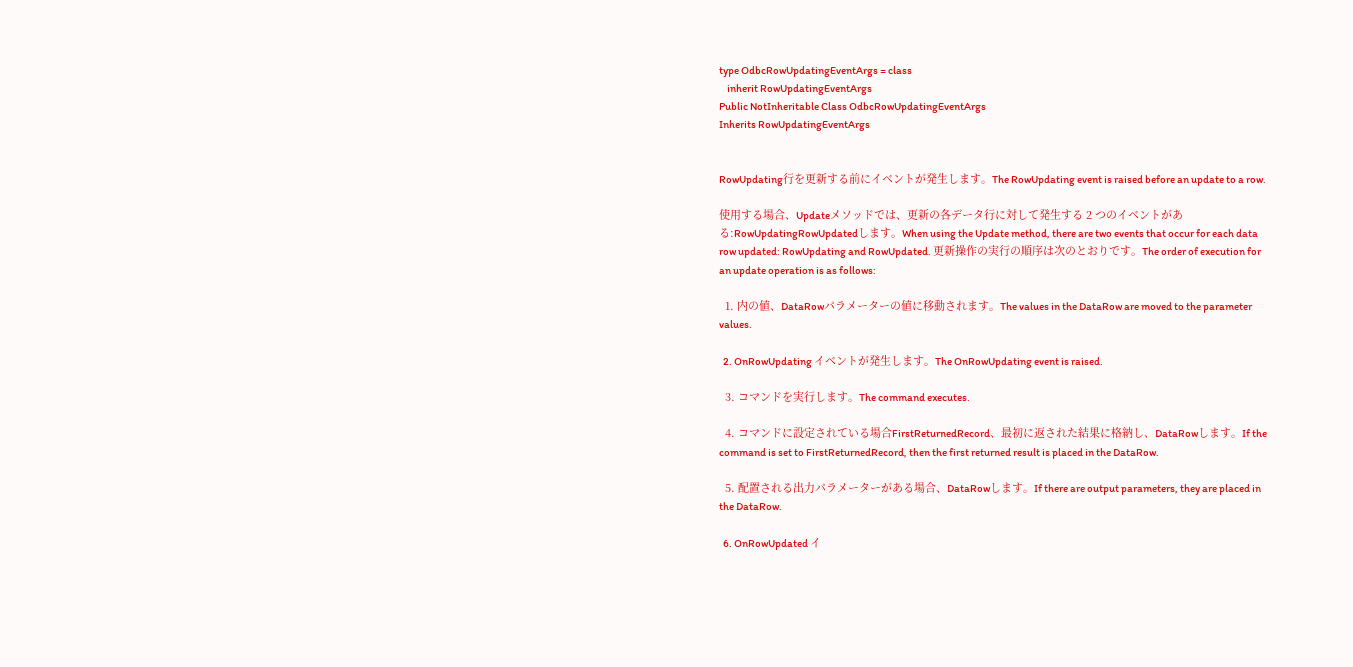type OdbcRowUpdatingEventArgs = class
    inherit RowUpdatingEventArgs
Public NotInheritable Class OdbcRowUpdatingEventArgs
Inherits RowUpdatingEventArgs


RowUpdating行を更新する前にイベントが発生します。The RowUpdating event is raised before an update to a row.

使用する場合、Updateメソッドでは、更新の各データ行に対して発生する 2 つのイベントがある:RowUpdatingRowUpdatedします。When using the Update method, there are two events that occur for each data row updated: RowUpdating and RowUpdated. 更新操作の実行の順序は次のとおりです。The order of execution for an update operation is as follows:

  1. 内の値、DataRowパラメーターの値に移動されます。The values in the DataRow are moved to the parameter values.

  2. OnRowUpdating イベントが発生します。The OnRowUpdating event is raised.

  3. コマンドを実行します。The command executes.

  4. コマンドに設定されている場合FirstReturnedRecord、最初に返された結果に格納し、DataRowします。If the command is set to FirstReturnedRecord, then the first returned result is placed in the DataRow.

  5. 配置される出力パラメーターがある場合、DataRowします。If there are output parameters, they are placed in the DataRow.

  6. OnRowUpdated イ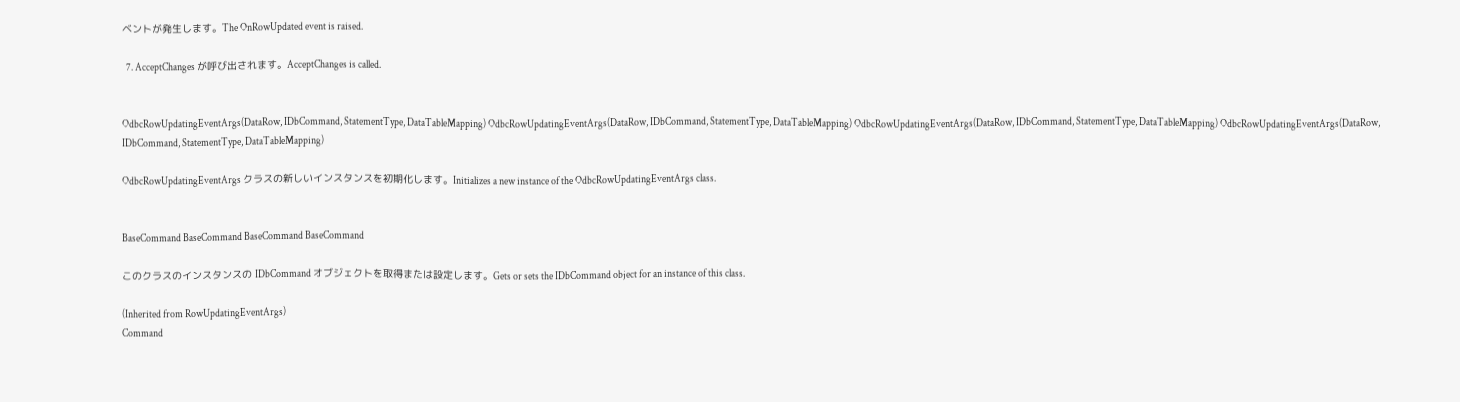ベントが発生します。The OnRowUpdated event is raised.

  7. AcceptChanges が呼び出されます。AcceptChanges is called.


OdbcRowUpdatingEventArgs(DataRow, IDbCommand, StatementType, DataTableMapping) OdbcRowUpdatingEventArgs(DataRow, IDbCommand, StatementType, DataTableMapping) OdbcRowUpdatingEventArgs(DataRow, IDbCommand, StatementType, DataTableMapping) OdbcRowUpdatingEventArgs(DataRow, IDbCommand, StatementType, DataTableMapping)

OdbcRowUpdatingEventArgs クラスの新しいインスタンスを初期化します。Initializes a new instance of the OdbcRowUpdatingEventArgs class.


BaseCommand BaseCommand BaseCommand BaseCommand

このクラスのインスタンスの IDbCommand オブジェクトを取得または設定します。Gets or sets the IDbCommand object for an instance of this class.

(Inherited from RowUpdatingEventArgs)
Command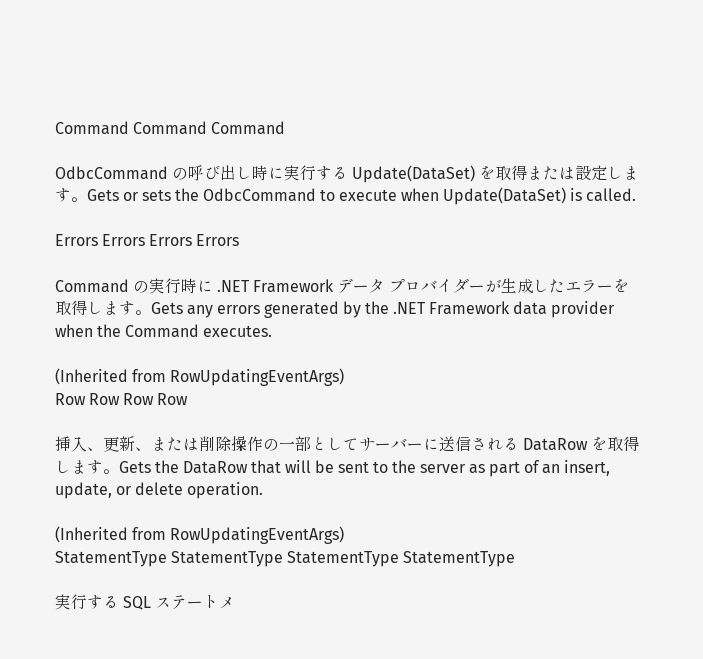Command Command Command

OdbcCommand の呼び出し時に実行する Update(DataSet) を取得または設定します。Gets or sets the OdbcCommand to execute when Update(DataSet) is called.

Errors Errors Errors Errors

Command の実行時に .NET Framework データ プロバイダーが生成したエラーを取得します。Gets any errors generated by the .NET Framework data provider when the Command executes.

(Inherited from RowUpdatingEventArgs)
Row Row Row Row

挿入、更新、または削除操作の一部としてサーバーに送信される DataRow を取得します。Gets the DataRow that will be sent to the server as part of an insert, update, or delete operation.

(Inherited from RowUpdatingEventArgs)
StatementType StatementType StatementType StatementType

実行する SQL ステートメ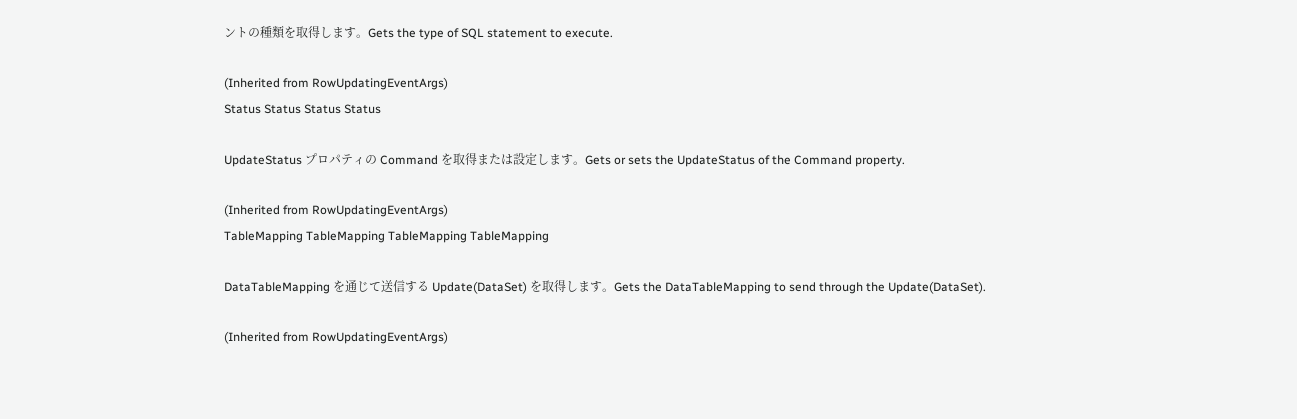ントの種類を取得します。Gets the type of SQL statement to execute.

(Inherited from RowUpdatingEventArgs)
Status Status Status Status

UpdateStatus プロパティの Command を取得または設定します。Gets or sets the UpdateStatus of the Command property.

(Inherited from RowUpdatingEventArgs)
TableMapping TableMapping TableMapping TableMapping

DataTableMapping を通じて送信する Update(DataSet) を取得します。Gets the DataTableMapping to send through the Update(DataSet).

(Inherited from RowUpdatingEventArgs)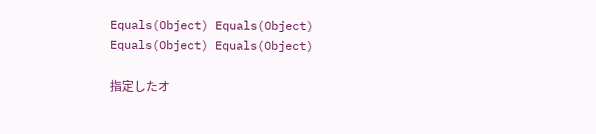Equals(Object) Equals(Object) Equals(Object) Equals(Object)

指定したオ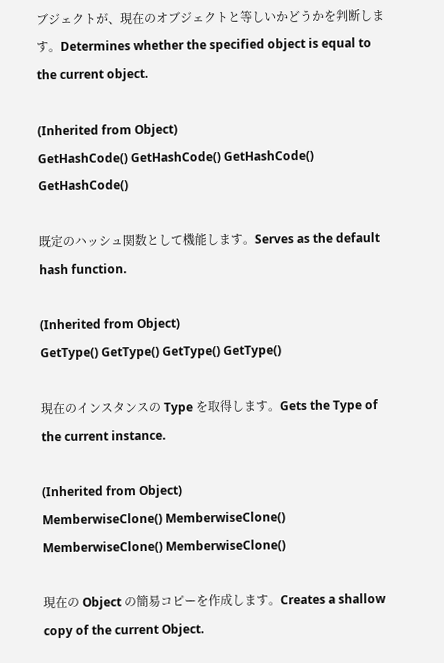ブジェクトが、現在のオブジェクトと等しいかどうかを判断します。Determines whether the specified object is equal to the current object.

(Inherited from Object)
GetHashCode() GetHashCode() GetHashCode() GetHashCode()

既定のハッシュ関数として機能します。Serves as the default hash function.

(Inherited from Object)
GetType() GetType() GetType() GetType()

現在のインスタンスの Type を取得します。Gets the Type of the current instance.

(Inherited from Object)
MemberwiseClone() MemberwiseClone() MemberwiseClone() MemberwiseClone()

現在の Object の簡易コピーを作成します。Creates a shallow copy of the current Object.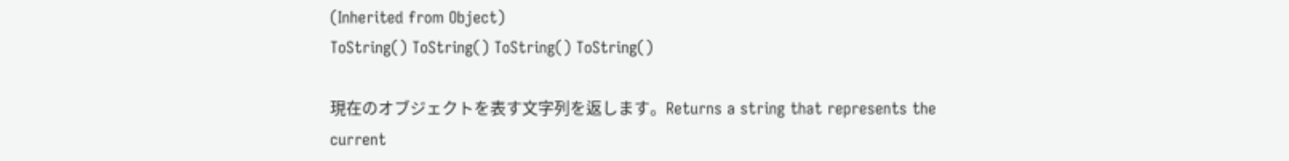(Inherited from Object)
ToString() ToString() ToString() ToString()

現在のオブジェクトを表す文字列を返します。Returns a string that represents the current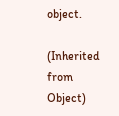object.

(Inherited from Object)